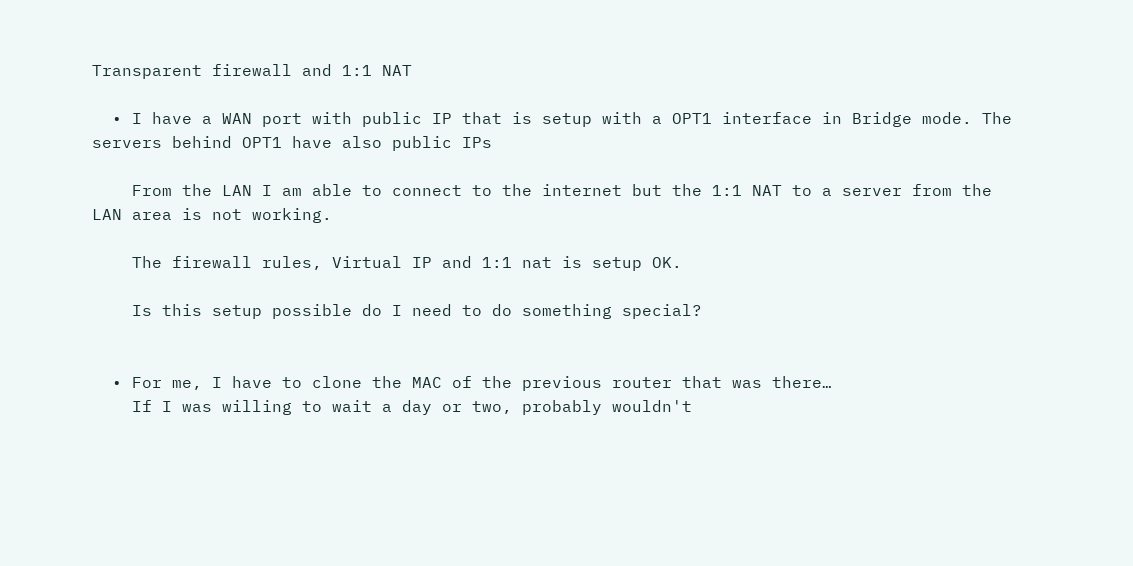Transparent firewall and 1:1 NAT

  • I have a WAN port with public IP that is setup with a OPT1 interface in Bridge mode. The servers behind OPT1 have also public IPs

    From the LAN I am able to connect to the internet but the 1:1 NAT to a server from the LAN area is not working.

    The firewall rules, Virtual IP and 1:1 nat is setup OK.

    Is this setup possible do I need to do something special?


  • For me, I have to clone the MAC of the previous router that was there…
    If I was willing to wait a day or two, probably wouldn't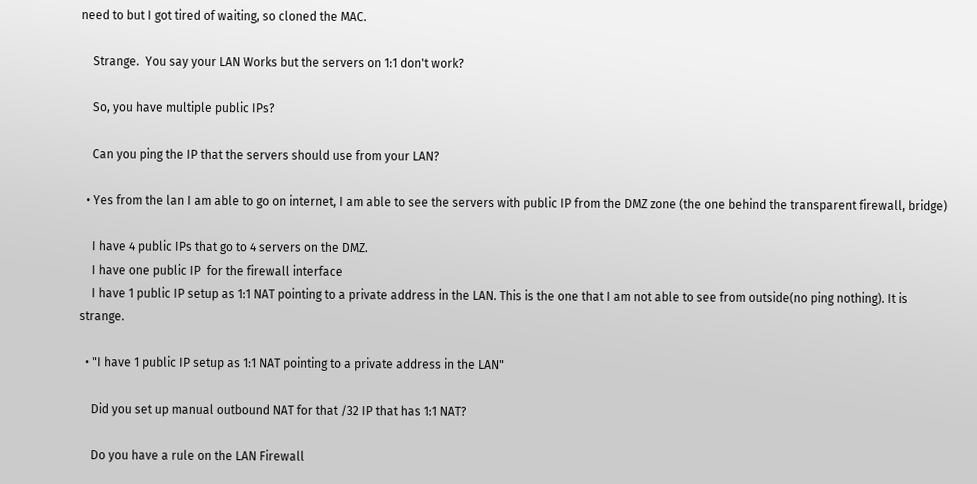need to but I got tired of waiting, so cloned the MAC.

    Strange.  You say your LAN Works but the servers on 1:1 don't work?

    So, you have multiple public IPs?

    Can you ping the IP that the servers should use from your LAN?

  • Yes from the lan I am able to go on internet, I am able to see the servers with public IP from the DMZ zone (the one behind the transparent firewall, bridge)

    I have 4 public IPs that go to 4 servers on the DMZ.
    I have one public IP  for the firewall interface
    I have 1 public IP setup as 1:1 NAT pointing to a private address in the LAN. This is the one that I am not able to see from outside(no ping nothing). It is strange.

  • "I have 1 public IP setup as 1:1 NAT pointing to a private address in the LAN"

    Did you set up manual outbound NAT for that /32 IP that has 1:1 NAT?

    Do you have a rule on the LAN Firewall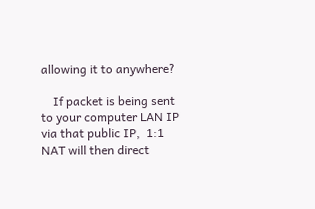allowing it to anywhere?

    If packet is being sent to your computer LAN IP via that public IP,  1:1 NAT will then direct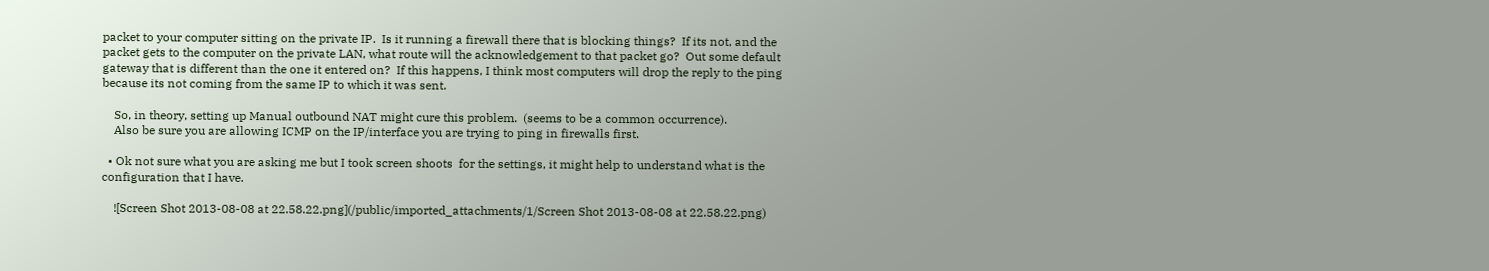packet to your computer sitting on the private IP.  Is it running a firewall there that is blocking things?  If its not, and the packet gets to the computer on the private LAN, what route will the acknowledgement to that packet go?  Out some default gateway that is different than the one it entered on?  If this happens, I think most computers will drop the reply to the ping because its not coming from the same IP to which it was sent.

    So, in theory, setting up Manual outbound NAT might cure this problem.  (seems to be a common occurrence).
    Also be sure you are allowing ICMP on the IP/interface you are trying to ping in firewalls first.

  • Ok not sure what you are asking me but I took screen shoots  for the settings, it might help to understand what is the configuration that I have.

    ![Screen Shot 2013-08-08 at 22.58.22.png](/public/imported_attachments/1/Screen Shot 2013-08-08 at 22.58.22.png)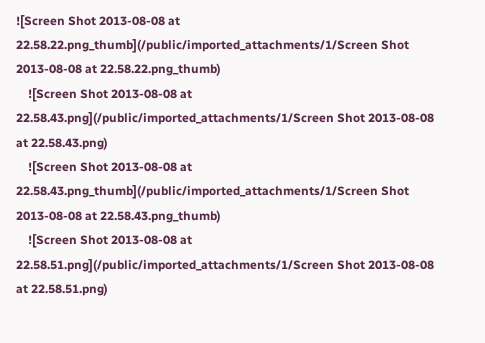![Screen Shot 2013-08-08 at 22.58.22.png_thumb](/public/imported_attachments/1/Screen Shot 2013-08-08 at 22.58.22.png_thumb)
    ![Screen Shot 2013-08-08 at 22.58.43.png](/public/imported_attachments/1/Screen Shot 2013-08-08 at 22.58.43.png)
    ![Screen Shot 2013-08-08 at 22.58.43.png_thumb](/public/imported_attachments/1/Screen Shot 2013-08-08 at 22.58.43.png_thumb)
    ![Screen Shot 2013-08-08 at 22.58.51.png](/public/imported_attachments/1/Screen Shot 2013-08-08 at 22.58.51.png)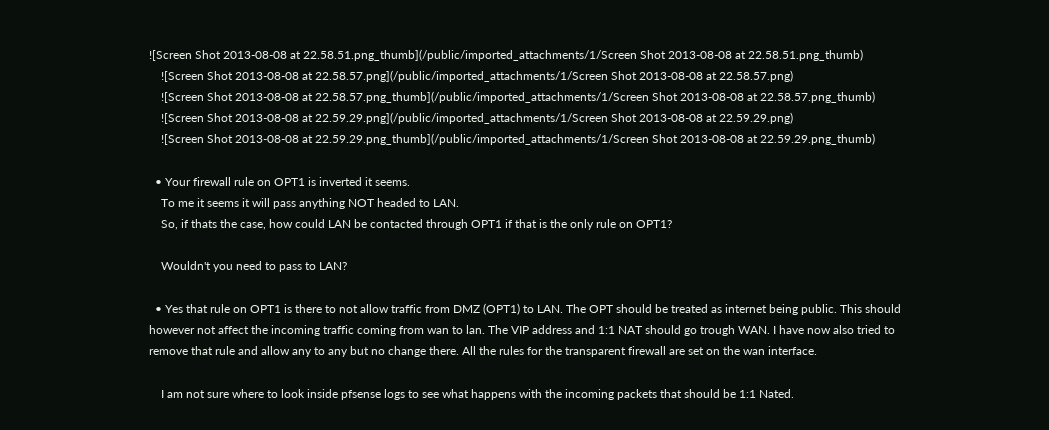![Screen Shot 2013-08-08 at 22.58.51.png_thumb](/public/imported_attachments/1/Screen Shot 2013-08-08 at 22.58.51.png_thumb)
    ![Screen Shot 2013-08-08 at 22.58.57.png](/public/imported_attachments/1/Screen Shot 2013-08-08 at 22.58.57.png)
    ![Screen Shot 2013-08-08 at 22.58.57.png_thumb](/public/imported_attachments/1/Screen Shot 2013-08-08 at 22.58.57.png_thumb)
    ![Screen Shot 2013-08-08 at 22.59.29.png](/public/imported_attachments/1/Screen Shot 2013-08-08 at 22.59.29.png)
    ![Screen Shot 2013-08-08 at 22.59.29.png_thumb](/public/imported_attachments/1/Screen Shot 2013-08-08 at 22.59.29.png_thumb)

  • Your firewall rule on OPT1 is inverted it seems.
    To me it seems it will pass anything NOT headed to LAN.
    So, if thats the case, how could LAN be contacted through OPT1 if that is the only rule on OPT1?

    Wouldn't you need to pass to LAN?

  • Yes that rule on OPT1 is there to not allow traffic from DMZ (OPT1) to LAN. The OPT should be treated as internet being public. This should however not affect the incoming traffic coming from wan to lan. The VIP address and 1:1 NAT should go trough WAN. I have now also tried to remove that rule and allow any to any but no change there. All the rules for the transparent firewall are set on the wan interface.

    I am not sure where to look inside pfsense logs to see what happens with the incoming packets that should be 1:1 Nated.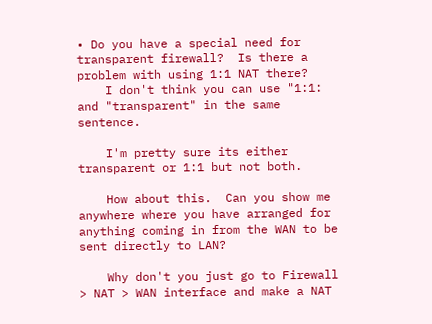• Do you have a special need for transparent firewall?  Is there a problem with using 1:1 NAT there?
    I don't think you can use "1:1: and "transparent" in the same sentence.

    I'm pretty sure its either transparent or 1:1 but not both.

    How about this.  Can you show me anywhere where you have arranged for anything coming in from the WAN to be sent directly to LAN?

    Why don't you just go to Firewall > NAT > WAN interface and make a NAT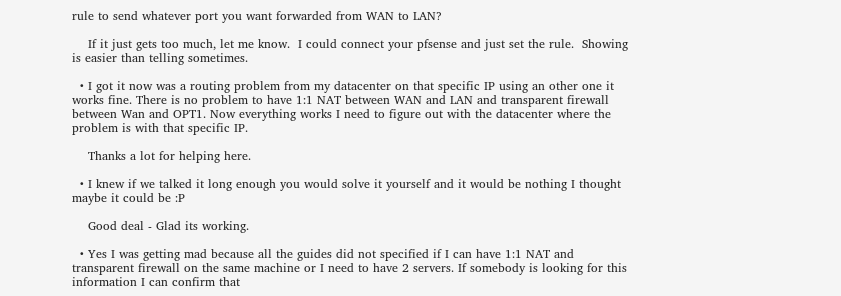rule to send whatever port you want forwarded from WAN to LAN?

    If it just gets too much, let me know.  I could connect your pfsense and just set the rule.  Showing is easier than telling sometimes.

  • I got it now was a routing problem from my datacenter on that specific IP using an other one it works fine. There is no problem to have 1:1 NAT between WAN and LAN and transparent firewall between Wan and OPT1. Now everything works I need to figure out with the datacenter where the problem is with that specific IP.

    Thanks a lot for helping here.

  • I knew if we talked it long enough you would solve it yourself and it would be nothing I thought maybe it could be :P

    Good deal - Glad its working.

  • Yes I was getting mad because all the guides did not specified if I can have 1:1 NAT and transparent firewall on the same machine or I need to have 2 servers. If somebody is looking for this information I can confirm that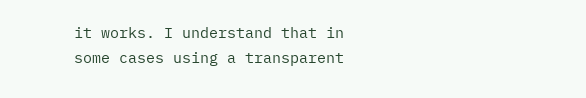it works. I understand that in some cases using a transparent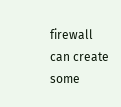firewall can create some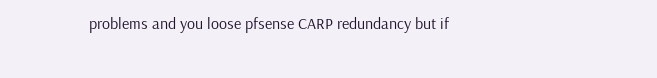problems and you loose pfsense CARP redundancy but if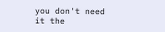you don't need it the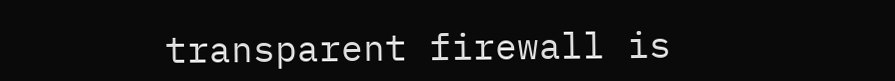transparent firewall is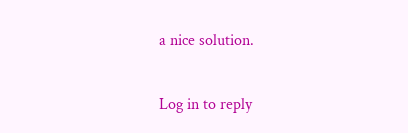a nice solution.

Log in to reply